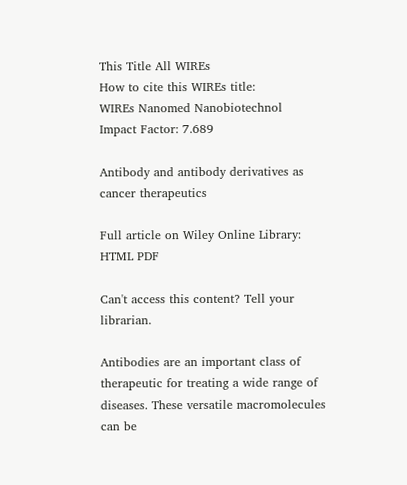This Title All WIREs
How to cite this WIREs title:
WIREs Nanomed Nanobiotechnol
Impact Factor: 7.689

Antibody and antibody derivatives as cancer therapeutics

Full article on Wiley Online Library:   HTML PDF

Can't access this content? Tell your librarian.

Antibodies are an important class of therapeutic for treating a wide range of diseases. These versatile macromolecules can be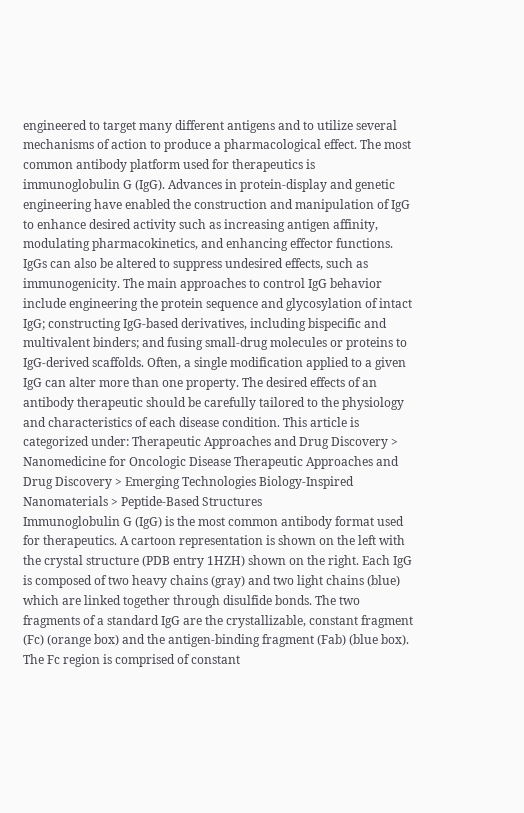engineered to target many different antigens and to utilize several mechanisms of action to produce a pharmacological effect. The most common antibody platform used for therapeutics is immunoglobulin G (IgG). Advances in protein‐display and genetic engineering have enabled the construction and manipulation of IgG to enhance desired activity such as increasing antigen affinity, modulating pharmacokinetics, and enhancing effector functions. IgGs can also be altered to suppress undesired effects, such as immunogenicity. The main approaches to control IgG behavior include engineering the protein sequence and glycosylation of intact IgG; constructing IgG‐based derivatives, including bispecific and multivalent binders; and fusing small‐drug molecules or proteins to IgG‐derived scaffolds. Often, a single modification applied to a given IgG can alter more than one property. The desired effects of an antibody therapeutic should be carefully tailored to the physiology and characteristics of each disease condition. This article is categorized under: Therapeutic Approaches and Drug Discovery > Nanomedicine for Oncologic Disease Therapeutic Approaches and Drug Discovery > Emerging Technologies Biology‐Inspired Nanomaterials > Peptide‐Based Structures
Immunoglobulin G (IgG) is the most common antibody format used for therapeutics. A cartoon representation is shown on the left with the crystal structure (PDB entry 1HZH) shown on the right. Each IgG is composed of two heavy chains (gray) and two light chains (blue) which are linked together through disulfide bonds. The two fragments of a standard IgG are the crystallizable, constant fragment (Fc) (orange box) and the antigen‐binding fragment (Fab) (blue box). The Fc region is comprised of constant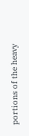portions of the heavy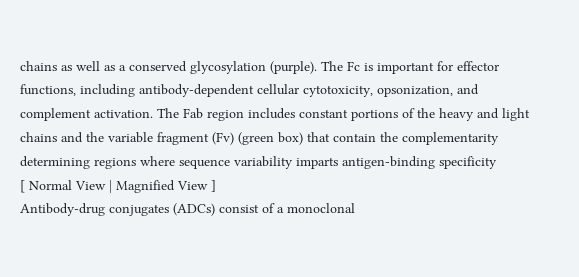chains as well as a conserved glycosylation (purple). The Fc is important for effector functions, including antibody‐dependent cellular cytotoxicity, opsonization, and complement activation. The Fab region includes constant portions of the heavy and light chains and the variable fragment (Fv) (green box) that contain the complementarity determining regions where sequence variability imparts antigen‐binding specificity
[ Normal View | Magnified View ]
Antibody‐drug conjugates (ADCs) consist of a monoclonal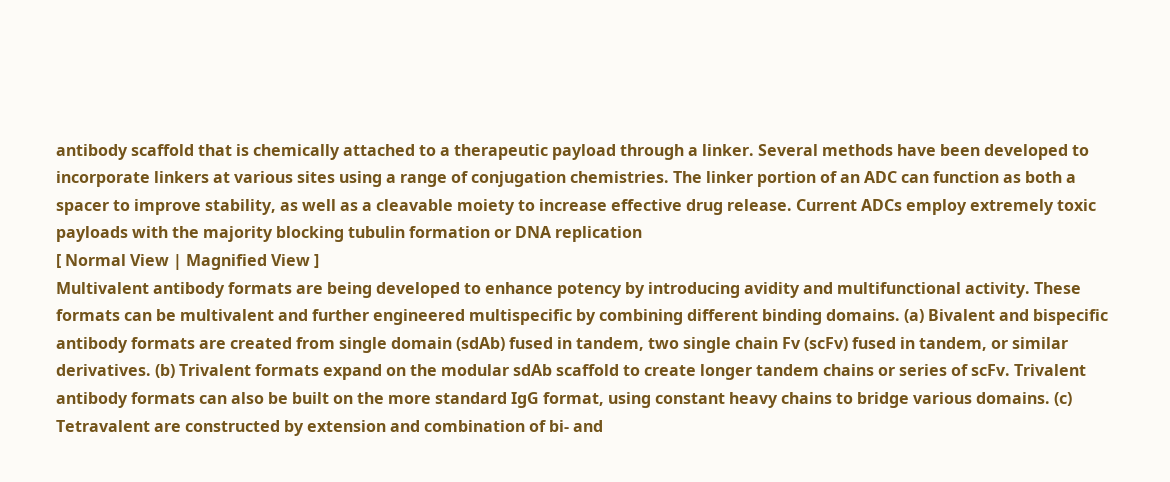antibody scaffold that is chemically attached to a therapeutic payload through a linker. Several methods have been developed to incorporate linkers at various sites using a range of conjugation chemistries. The linker portion of an ADC can function as both a spacer to improve stability, as well as a cleavable moiety to increase effective drug release. Current ADCs employ extremely toxic payloads with the majority blocking tubulin formation or DNA replication
[ Normal View | Magnified View ]
Multivalent antibody formats are being developed to enhance potency by introducing avidity and multifunctional activity. These formats can be multivalent and further engineered multispecific by combining different binding domains. (a) Bivalent and bispecific antibody formats are created from single domain (sdAb) fused in tandem, two single chain Fv (scFv) fused in tandem, or similar derivatives. (b) Trivalent formats expand on the modular sdAb scaffold to create longer tandem chains or series of scFv. Trivalent antibody formats can also be built on the more standard IgG format, using constant heavy chains to bridge various domains. (c) Tetravalent are constructed by extension and combination of bi‐ and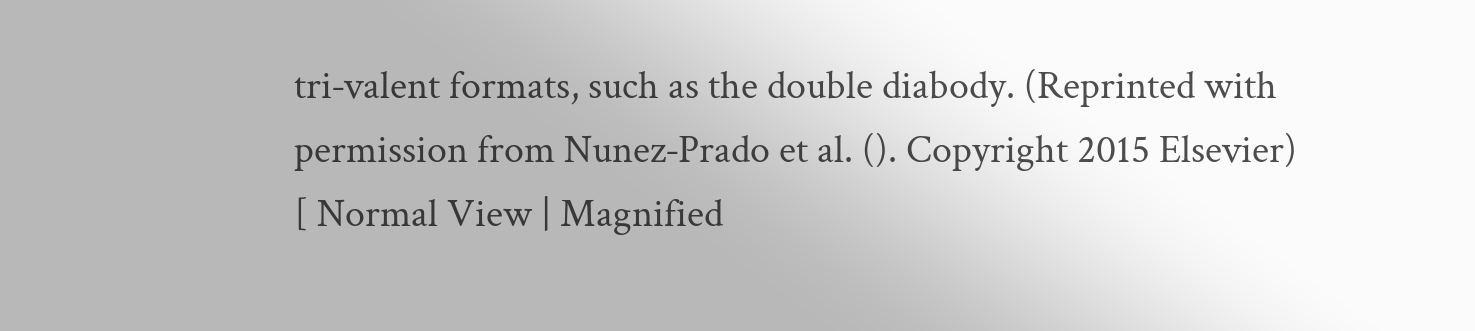tri‐valent formats, such as the double diabody. (Reprinted with permission from Nunez‐Prado et al. (). Copyright 2015 Elsevier)
[ Normal View | Magnified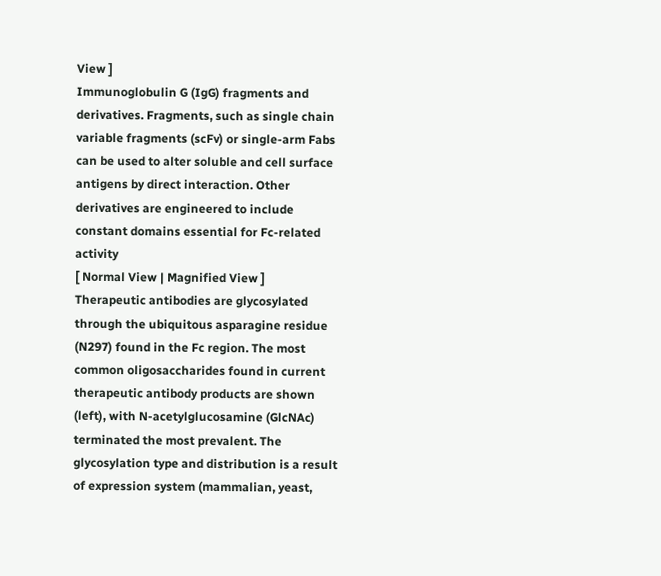View ]
Immunoglobulin G (IgG) fragments and derivatives. Fragments, such as single chain variable fragments (scFv) or single‐arm Fabs can be used to alter soluble and cell surface antigens by direct interaction. Other derivatives are engineered to include constant domains essential for Fc‐related activity
[ Normal View | Magnified View ]
Therapeutic antibodies are glycosylated through the ubiquitous asparagine residue (N297) found in the Fc region. The most common oligosaccharides found in current therapeutic antibody products are shown (left), with N‐acetylglucosamine (GlcNAc) terminated the most prevalent. The glycosylation type and distribution is a result of expression system (mammalian, yeast,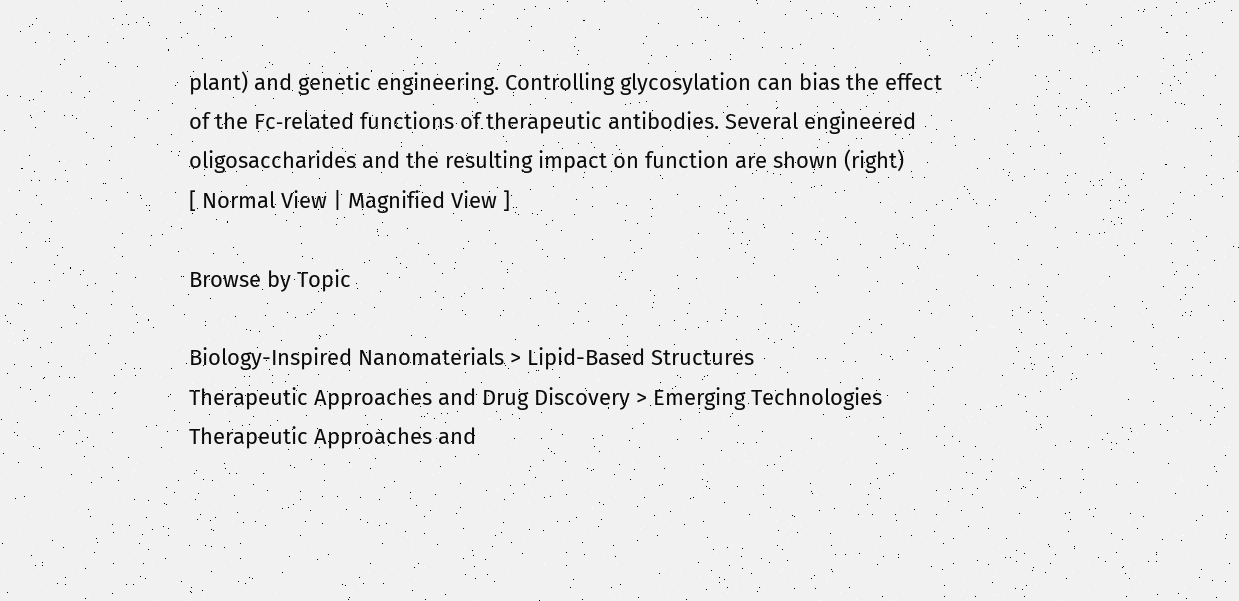plant) and genetic engineering. Controlling glycosylation can bias the effect of the Fc‐related functions of therapeutic antibodies. Several engineered oligosaccharides and the resulting impact on function are shown (right)
[ Normal View | Magnified View ]

Browse by Topic

Biology-Inspired Nanomaterials > Lipid-Based Structures
Therapeutic Approaches and Drug Discovery > Emerging Technologies
Therapeutic Approaches and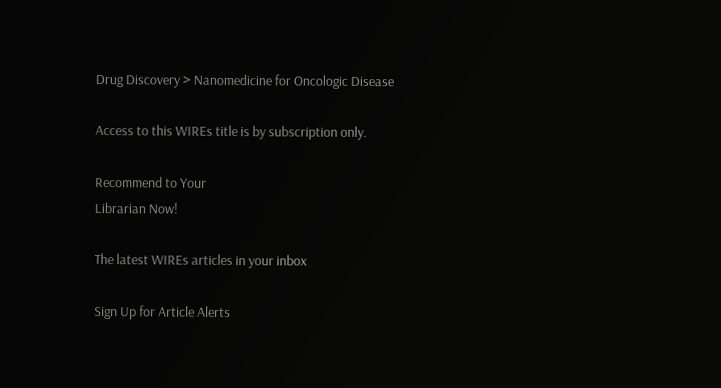Drug Discovery > Nanomedicine for Oncologic Disease

Access to this WIREs title is by subscription only.

Recommend to Your
Librarian Now!

The latest WIREs articles in your inbox

Sign Up for Article Alerts